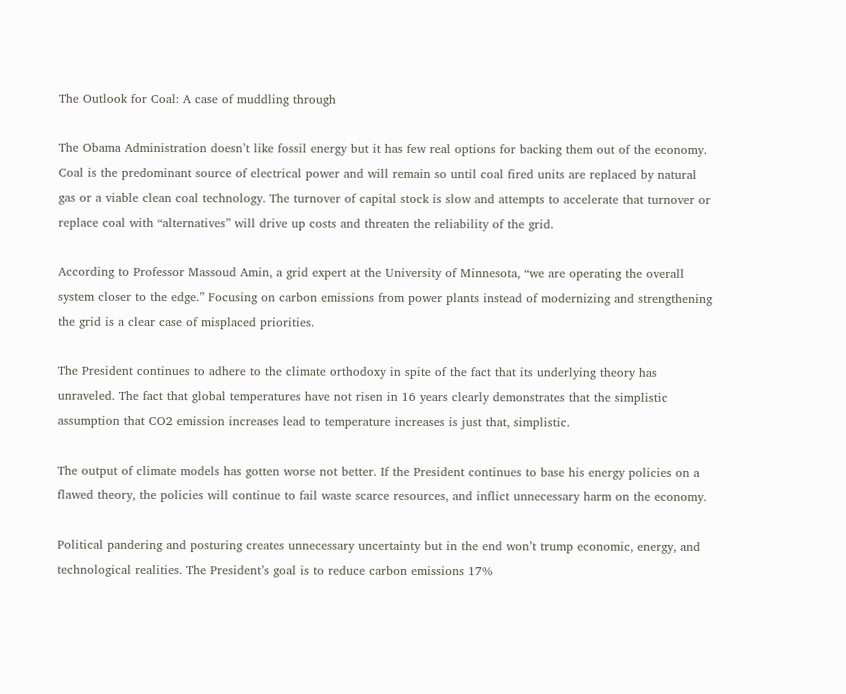The Outlook for Coal: A case of muddling through

The Obama Administration doesn’t like fossil energy but it has few real options for backing them out of the economy. Coal is the predominant source of electrical power and will remain so until coal fired units are replaced by natural gas or a viable clean coal technology. The turnover of capital stock is slow and attempts to accelerate that turnover or replace coal with “alternatives” will drive up costs and threaten the reliability of the grid.

According to Professor Massoud Amin, a grid expert at the University of Minnesota, “we are operating the overall system closer to the edge.” Focusing on carbon emissions from power plants instead of modernizing and strengthening the grid is a clear case of misplaced priorities.

The President continues to adhere to the climate orthodoxy in spite of the fact that its underlying theory has unraveled. The fact that global temperatures have not risen in 16 years clearly demonstrates that the simplistic assumption that CO2 emission increases lead to temperature increases is just that, simplistic.

The output of climate models has gotten worse not better. If the President continues to base his energy policies on a flawed theory, the policies will continue to fail waste scarce resources, and inflict unnecessary harm on the economy.

Political pandering and posturing creates unnecessary uncertainty but in the end won’t trump economic, energy, and technological realities. The President’s goal is to reduce carbon emissions 17%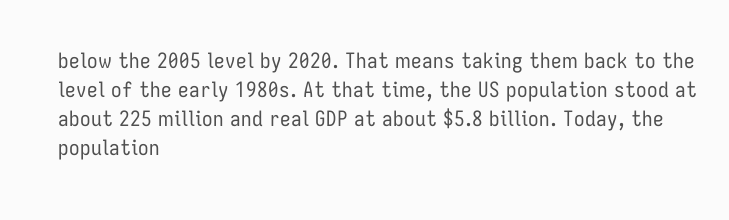below the 2005 level by 2020. That means taking them back to the level of the early 1980s. At that time, the US population stood at about 225 million and real GDP at about $5.8 billion. Today, the population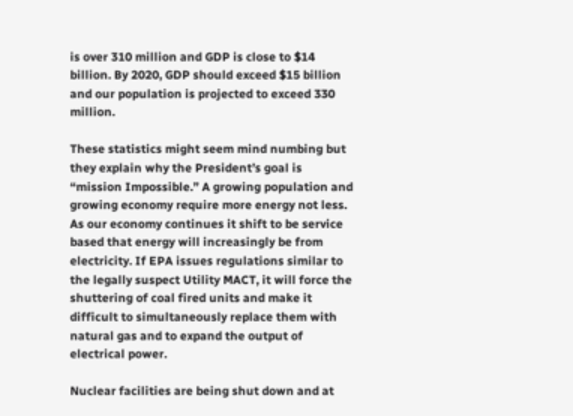is over 310 million and GDP is close to $14 billion. By 2020, GDP should exceed $15 billion and our population is projected to exceed 330 million.

These statistics might seem mind numbing but they explain why the President’s goal is “mission Impossible.” A growing population and growing economy require more energy not less. As our economy continues it shift to be service based that energy will increasingly be from electricity. If EPA issues regulations similar to the legally suspect Utility MACT, it will force the shuttering of coal fired units and make it difficult to simultaneously replace them with natural gas and to expand the output of electrical power.

Nuclear facilities are being shut down and at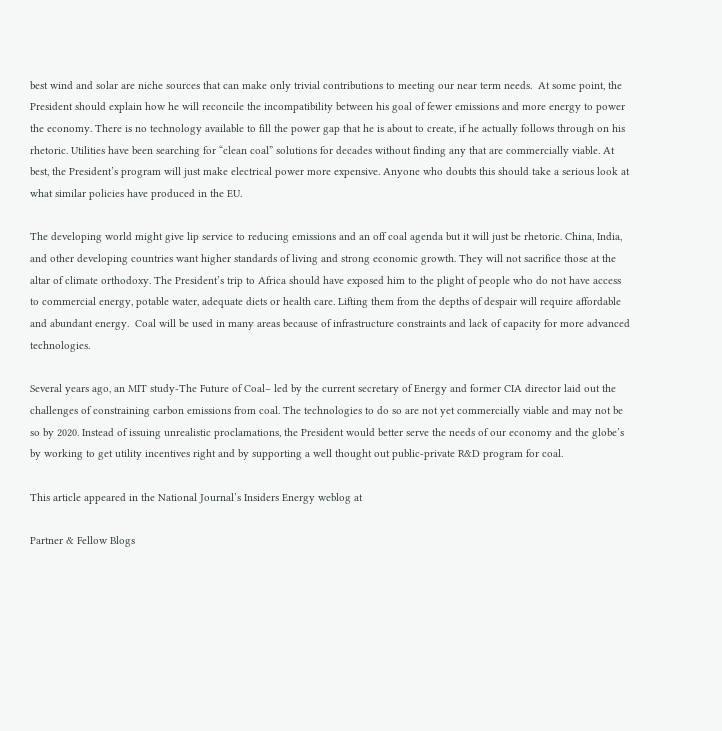best wind and solar are niche sources that can make only trivial contributions to meeting our near term needs.  At some point, the President should explain how he will reconcile the incompatibility between his goal of fewer emissions and more energy to power the economy. There is no technology available to fill the power gap that he is about to create, if he actually follows through on his rhetoric. Utilities have been searching for “clean coal” solutions for decades without finding any that are commercially viable. At best, the President’s program will just make electrical power more expensive. Anyone who doubts this should take a serious look at what similar policies have produced in the EU.

The developing world might give lip service to reducing emissions and an off coal agenda but it will just be rhetoric. China, India, and other developing countries want higher standards of living and strong economic growth. They will not sacrifice those at the altar of climate orthodoxy. The President’s trip to Africa should have exposed him to the plight of people who do not have access to commercial energy, potable water, adequate diets or health care. Lifting them from the depths of despair will require affordable and abundant energy.  Coal will be used in many areas because of infrastructure constraints and lack of capacity for more advanced technologies.

Several years ago, an MIT study-The Future of Coal– led by the current secretary of Energy and former CIA director laid out the challenges of constraining carbon emissions from coal. The technologies to do so are not yet commercially viable and may not be so by 2020. Instead of issuing unrealistic proclamations, the President would better serve the needs of our economy and the globe’s by working to get utility incentives right and by supporting a well thought out public-private R&D program for coal.

This article appeared in the National Journal’s Insiders Energy weblog at

Partner & Fellow Blogs